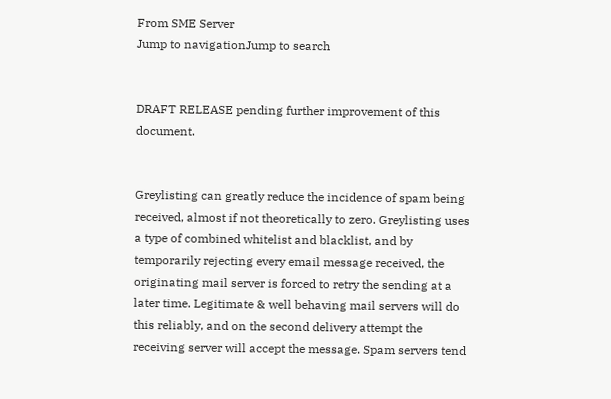From SME Server
Jump to navigationJump to search


DRAFT RELEASE pending further improvement of this document.


Greylisting can greatly reduce the incidence of spam being received, almost if not theoretically to zero. Greylisting uses a type of combined whitelist and blacklist, and by temporarily rejecting every email message received, the originating mail server is forced to retry the sending at a later time. Legitimate & well behaving mail servers will do this reliably, and on the second delivery attempt the receiving server will accept the message. Spam servers tend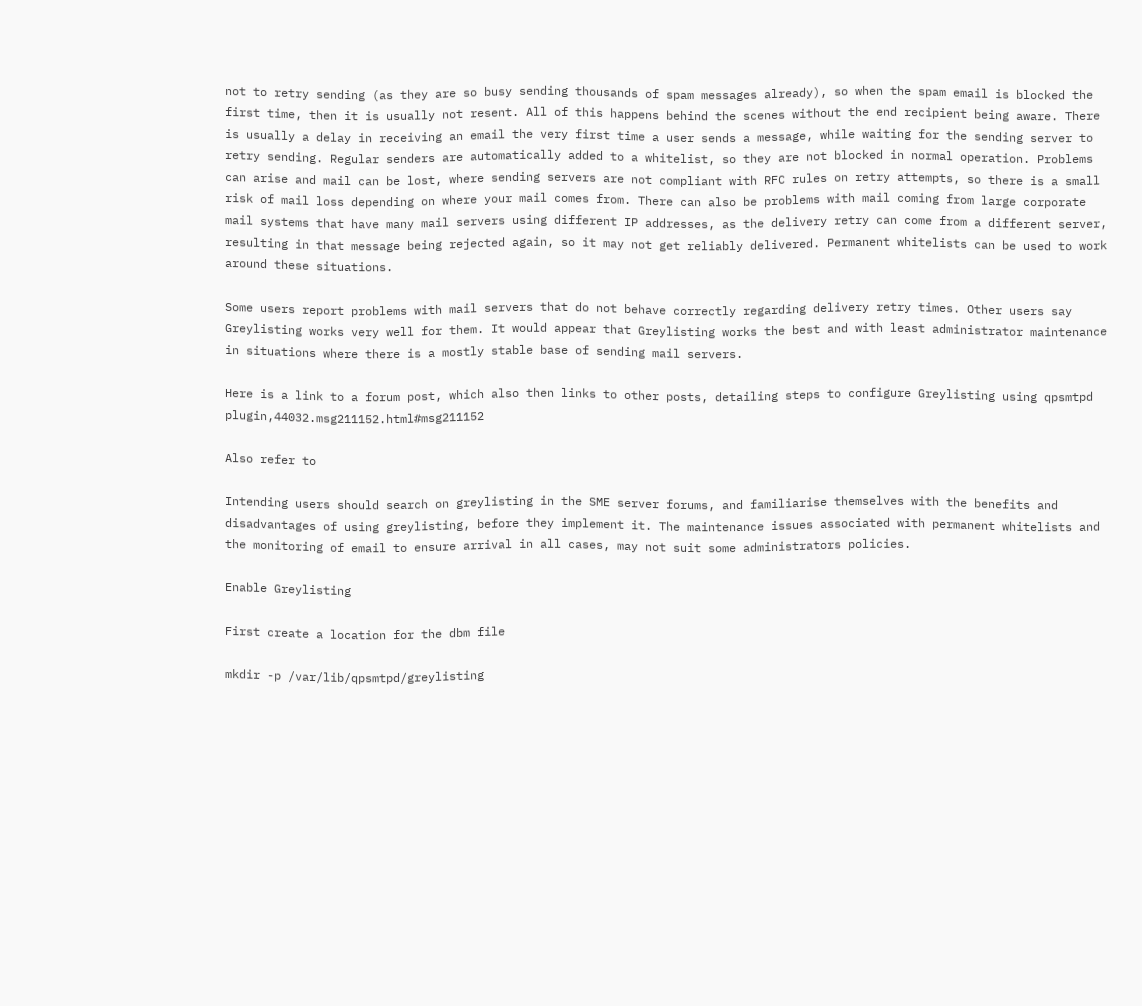not to retry sending (as they are so busy sending thousands of spam messages already), so when the spam email is blocked the first time, then it is usually not resent. All of this happens behind the scenes without the end recipient being aware. There is usually a delay in receiving an email the very first time a user sends a message, while waiting for the sending server to retry sending. Regular senders are automatically added to a whitelist, so they are not blocked in normal operation. Problems can arise and mail can be lost, where sending servers are not compliant with RFC rules on retry attempts, so there is a small risk of mail loss depending on where your mail comes from. There can also be problems with mail coming from large corporate mail systems that have many mail servers using different IP addresses, as the delivery retry can come from a different server, resulting in that message being rejected again, so it may not get reliably delivered. Permanent whitelists can be used to work around these situations.

Some users report problems with mail servers that do not behave correctly regarding delivery retry times. Other users say Greylisting works very well for them. It would appear that Greylisting works the best and with least administrator maintenance in situations where there is a mostly stable base of sending mail servers.

Here is a link to a forum post, which also then links to other posts, detailing steps to configure Greylisting using qpsmtpd plugin,44032.msg211152.html#msg211152

Also refer to

Intending users should search on greylisting in the SME server forums, and familiarise themselves with the benefits and disadvantages of using greylisting, before they implement it. The maintenance issues associated with permanent whitelists and the monitoring of email to ensure arrival in all cases, may not suit some administrators policies.

Enable Greylisting

First create a location for the dbm file

mkdir -p /var/lib/qpsmtpd/greylisting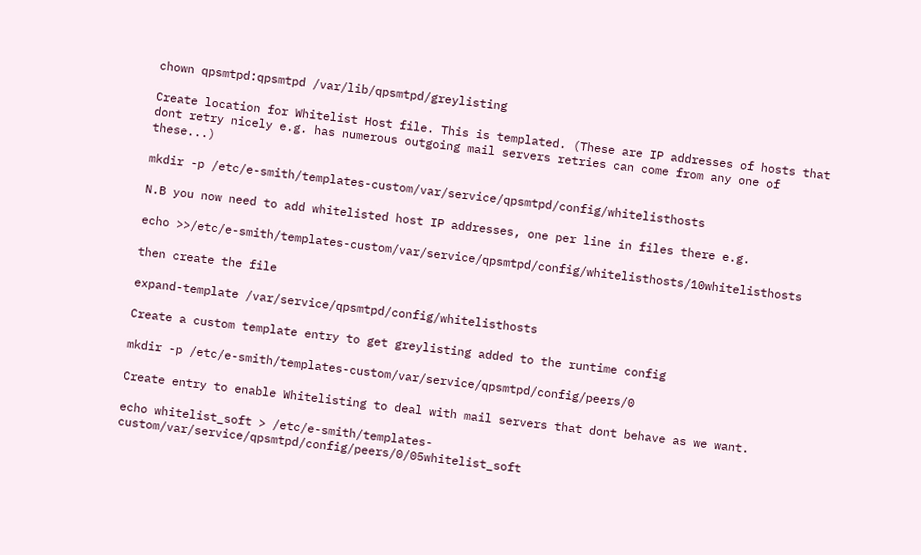chown qpsmtpd:qpsmtpd /var/lib/qpsmtpd/greylisting

Create location for Whitelist Host file. This is templated. (These are IP addresses of hosts that dont retry nicely e.g. has numerous outgoing mail servers retries can come from any one of these...)

mkdir -p /etc/e-smith/templates-custom/var/service/qpsmtpd/config/whitelisthosts

N.B you now need to add whitelisted host IP addresses, one per line in files there e.g.

echo >>/etc/e-smith/templates-custom/var/service/qpsmtpd/config/whitelisthosts/10whitelisthosts

then create the file

expand-template /var/service/qpsmtpd/config/whitelisthosts

Create a custom template entry to get greylisting added to the runtime config

mkdir -p /etc/e-smith/templates-custom/var/service/qpsmtpd/config/peers/0

Create entry to enable Whitelisting to deal with mail servers that dont behave as we want.

echo whitelist_soft > /etc/e-smith/templates-custom/var/service/qpsmtpd/config/peers/0/05whitelist_soft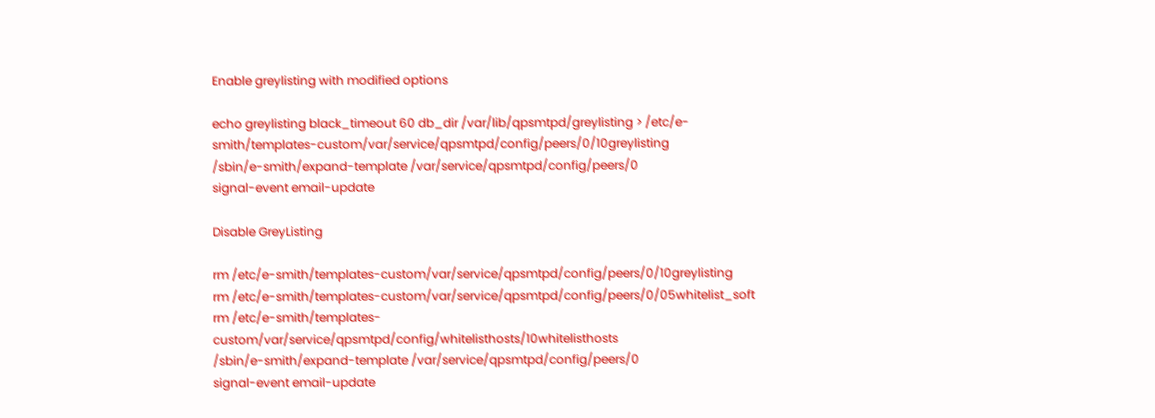Enable greylisting with modified options

echo greylisting black_timeout 60 db_dir /var/lib/qpsmtpd/greylisting > /etc/e-smith/templates-custom/var/service/qpsmtpd/config/peers/0/10greylisting
/sbin/e-smith/expand-template /var/service/qpsmtpd/config/peers/0
signal-event email-update

Disable GreyListing

rm /etc/e-smith/templates-custom/var/service/qpsmtpd/config/peers/0/10greylisting
rm /etc/e-smith/templates-custom/var/service/qpsmtpd/config/peers/0/05whitelist_soft
rm /etc/e-smith/templates-custom/var/service/qpsmtpd/config/whitelisthosts/10whitelisthosts
/sbin/e-smith/expand-template /var/service/qpsmtpd/config/peers/0
signal-event email-update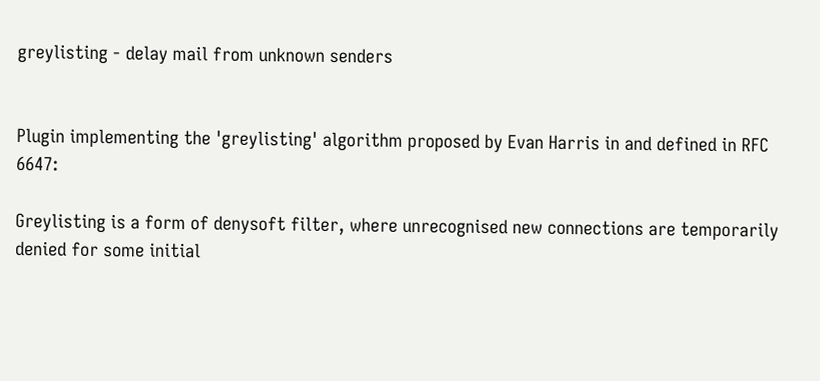greylisting - delay mail from unknown senders


Plugin implementing the 'greylisting' algorithm proposed by Evan Harris in and defined in RFC 6647:

Greylisting is a form of denysoft filter, where unrecognised new connections are temporarily denied for some initial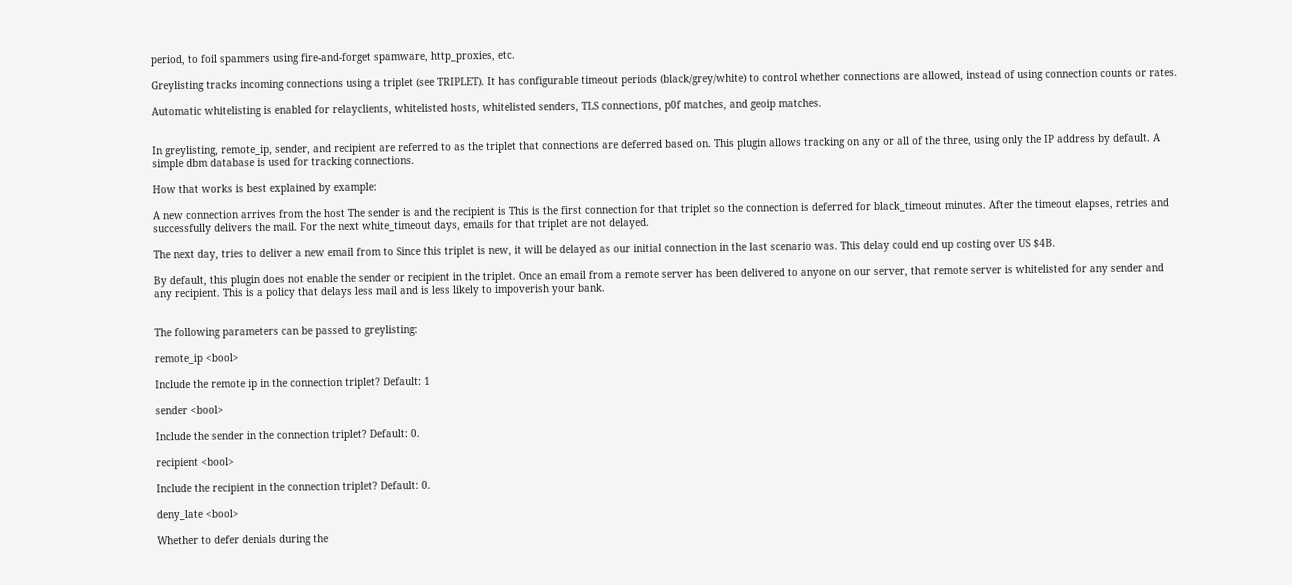period, to foil spammers using fire-and-forget spamware, http_proxies, etc.

Greylisting tracks incoming connections using a triplet (see TRIPLET). It has configurable timeout periods (black/grey/white) to control whether connections are allowed, instead of using connection counts or rates.

Automatic whitelisting is enabled for relayclients, whitelisted hosts, whitelisted senders, TLS connections, p0f matches, and geoip matches.


In greylisting, remote_ip, sender, and recipient are referred to as the triplet that connections are deferred based on. This plugin allows tracking on any or all of the three, using only the IP address by default. A simple dbm database is used for tracking connections.

How that works is best explained by example:

A new connection arrives from the host The sender is and the recipient is This is the first connection for that triplet so the connection is deferred for black_timeout minutes. After the timeout elapses, retries and successfully delivers the mail. For the next white_timeout days, emails for that triplet are not delayed.

The next day, tries to deliver a new email from to Since this triplet is new, it will be delayed as our initial connection in the last scenario was. This delay could end up costing over US $4B.

By default, this plugin does not enable the sender or recipient in the triplet. Once an email from a remote server has been delivered to anyone on our server, that remote server is whitelisted for any sender and any recipient. This is a policy that delays less mail and is less likely to impoverish your bank.


The following parameters can be passed to greylisting:

remote_ip <bool>

Include the remote ip in the connection triplet? Default: 1

sender <bool>

Include the sender in the connection triplet? Default: 0.

recipient <bool>

Include the recipient in the connection triplet? Default: 0.

deny_late <bool>

Whether to defer denials during the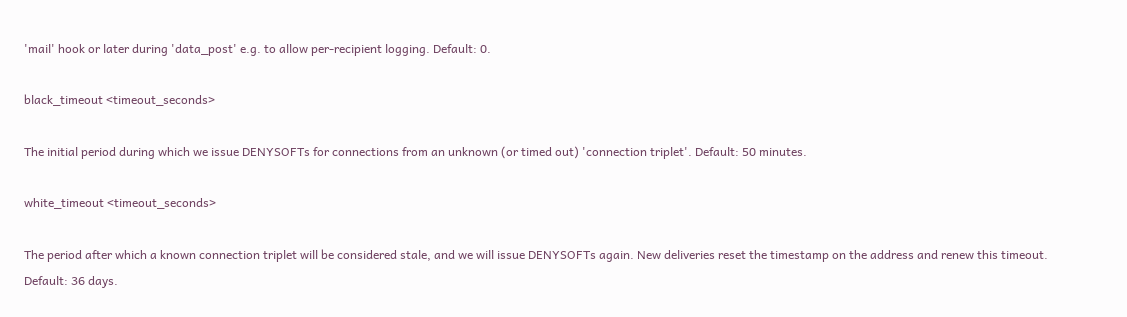'mail' hook or later during 'data_post' e.g. to allow per-recipient logging. Default: 0.

black_timeout <timeout_seconds>

The initial period during which we issue DENYSOFTs for connections from an unknown (or timed out) 'connection triplet'. Default: 50 minutes.

white_timeout <timeout_seconds>

The period after which a known connection triplet will be considered stale, and we will issue DENYSOFTs again. New deliveries reset the timestamp on the address and renew this timeout. Default: 36 days.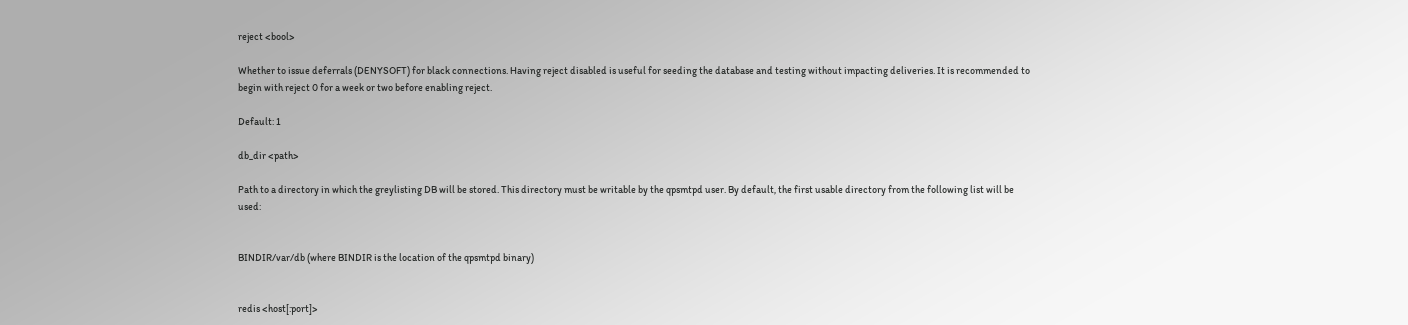reject <bool>

Whether to issue deferrals (DENYSOFT) for black connections. Having reject disabled is useful for seeding the database and testing without impacting deliveries. It is recommended to begin with reject 0 for a week or two before enabling reject.

Default: 1

db_dir <path>

Path to a directory in which the greylisting DB will be stored. This directory must be writable by the qpsmtpd user. By default, the first usable directory from the following list will be used:


BINDIR/var/db (where BINDIR is the location of the qpsmtpd binary)


redis <host[:port]>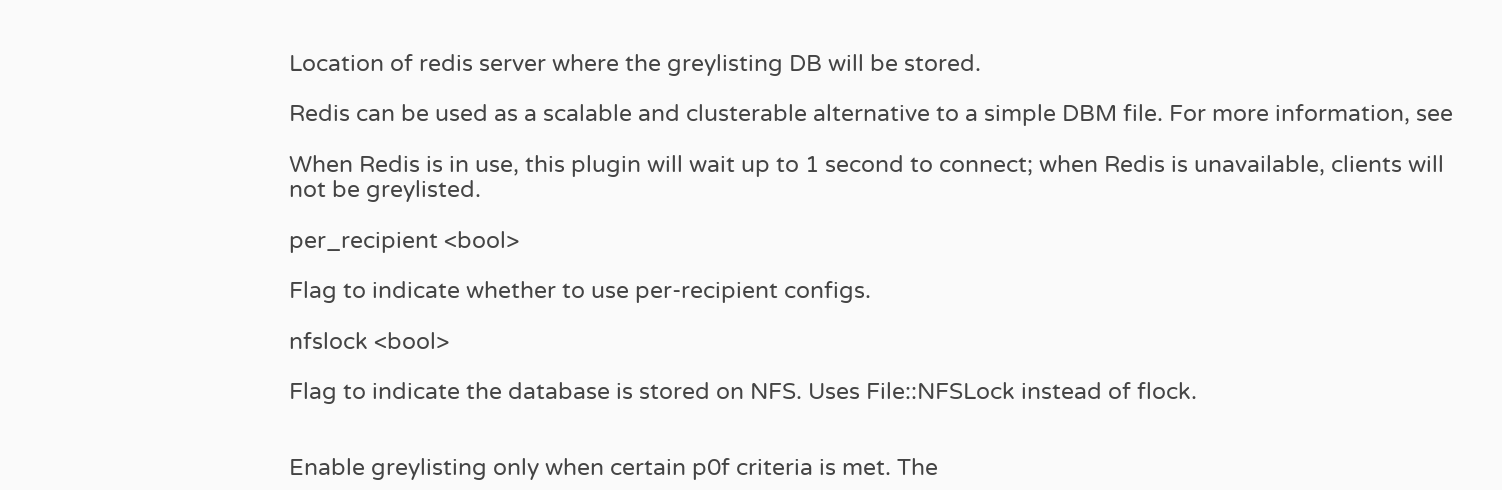Location of redis server where the greylisting DB will be stored.

Redis can be used as a scalable and clusterable alternative to a simple DBM file. For more information, see

When Redis is in use, this plugin will wait up to 1 second to connect; when Redis is unavailable, clients will not be greylisted.

per_recipient <bool>

Flag to indicate whether to use per-recipient configs.

nfslock <bool>

Flag to indicate the database is stored on NFS. Uses File::NFSLock instead of flock.


Enable greylisting only when certain p0f criteria is met. The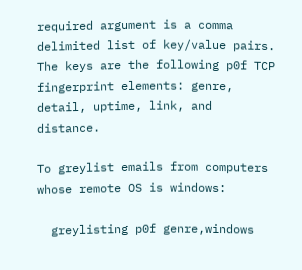required argument is a comma delimited list of key/value pairs. The keys are the following p0f TCP fingerprint elements: genre, detail, uptime, link, and distance.

To greylist emails from computers whose remote OS is windows:

  greylisting p0f genre,windows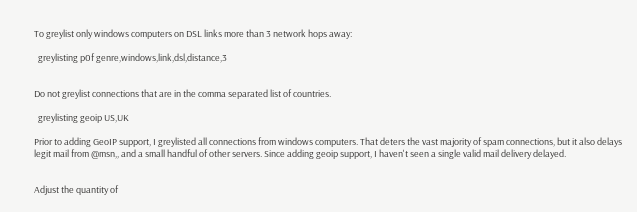To greylist only windows computers on DSL links more than 3 network hops away:

  greylisting p0f genre,windows,link,dsl,distance,3


Do not greylist connections that are in the comma separated list of countries.

  greylisting geoip US,UK

Prior to adding GeoIP support, I greylisted all connections from windows computers. That deters the vast majority of spam connections, but it also delays legit mail from @msn,, and a small handful of other servers. Since adding geoip support, I haven't seen a single valid mail delivery delayed.


Adjust the quantity of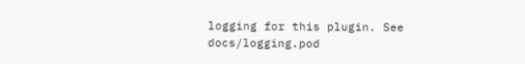logging for this plugin. See docs/logging.pod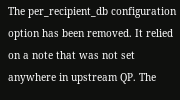The per_recipient_db configuration option has been removed. It relied on a note that was not set anywhere in upstream QP. The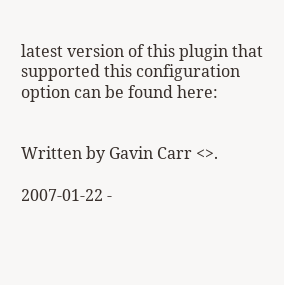latest version of this plugin that supported this configuration option can be found here:


Written by Gavin Carr <>.

2007-01-22 -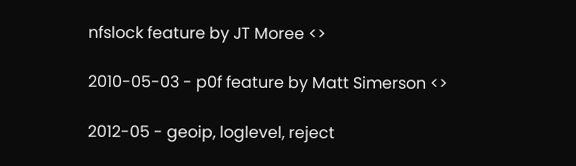nfslock feature by JT Moree <>

2010-05-03 - p0f feature by Matt Simerson <>

2012-05 - geoip, loglevel, reject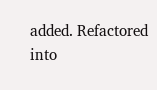added. Refactored into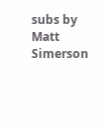subs by Matt Simerson